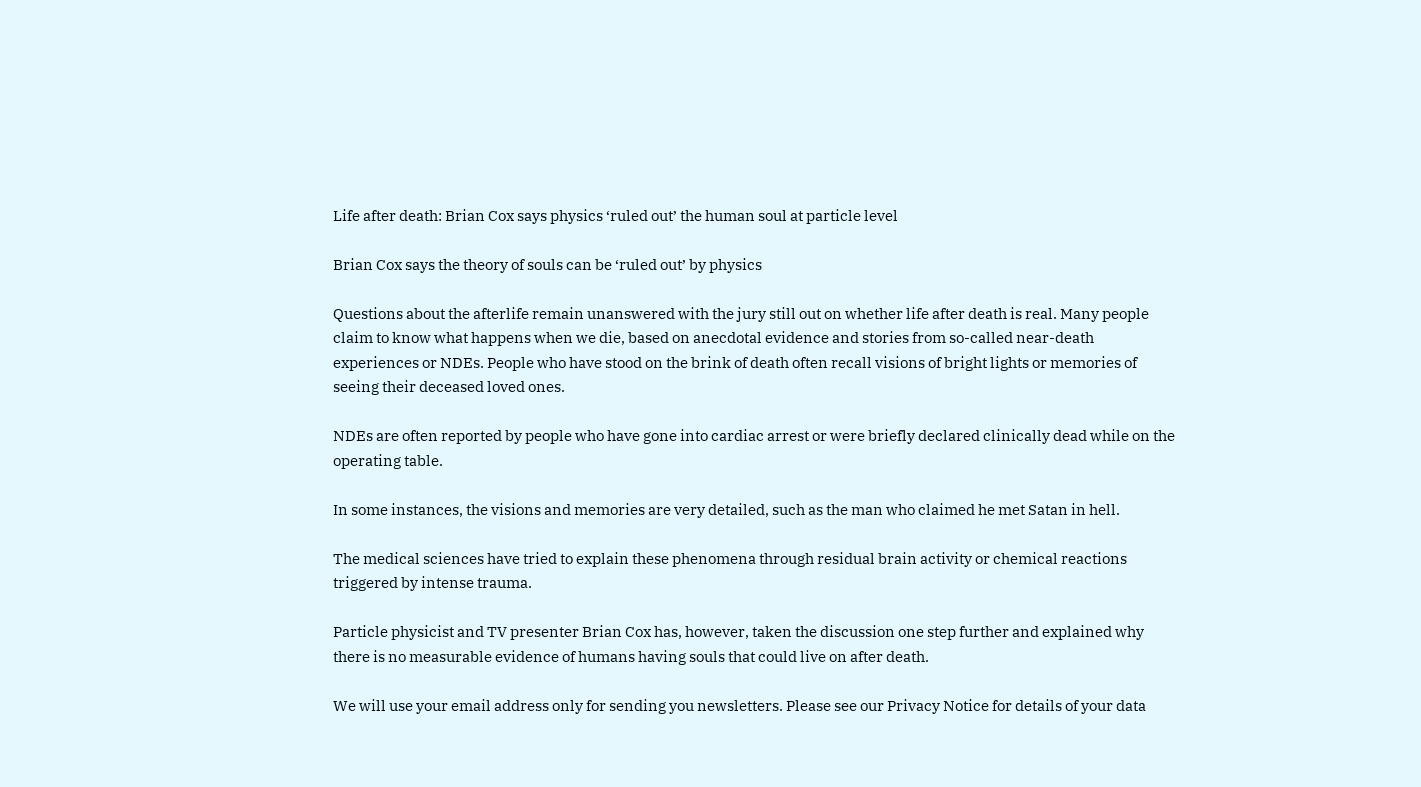Life after death: Brian Cox says physics ‘ruled out’ the human soul at particle level

Brian Cox says the theory of souls can be ‘ruled out’ by physics

Questions about the afterlife remain unanswered with the jury still out on whether life after death is real. Many people claim to know what happens when we die, based on anecdotal evidence and stories from so-called near-death experiences or NDEs. People who have stood on the brink of death often recall visions of bright lights or memories of seeing their deceased loved ones.

NDEs are often reported by people who have gone into cardiac arrest or were briefly declared clinically dead while on the operating table.

In some instances, the visions and memories are very detailed, such as the man who claimed he met Satan in hell.

The medical sciences have tried to explain these phenomena through residual brain activity or chemical reactions triggered by intense trauma.

Particle physicist and TV presenter Brian Cox has, however, taken the discussion one step further and explained why there is no measurable evidence of humans having souls that could live on after death.

We will use your email address only for sending you newsletters. Please see our Privacy Notice for details of your data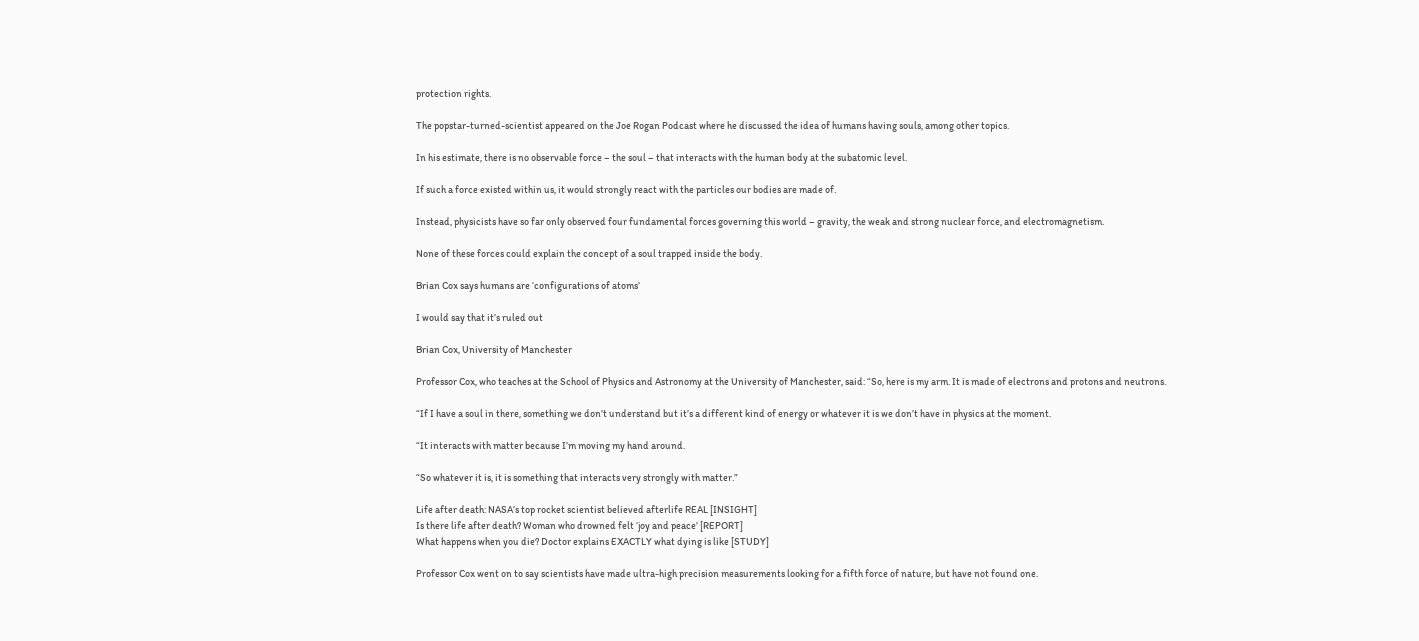protection rights.

The popstar-turned-scientist appeared on the Joe Rogan Podcast where he discussed the idea of humans having souls, among other topics.

In his estimate, there is no observable force – the soul – that interacts with the human body at the subatomic level.

If such a force existed within us, it would strongly react with the particles our bodies are made of.

Instead, physicists have so far only observed four fundamental forces governing this world – gravity, the weak and strong nuclear force, and electromagnetism.

None of these forces could explain the concept of a soul trapped inside the body.

Brian Cox says humans are ‘configurations of atoms’

I would say that it’s ruled out

Brian Cox, University of Manchester

Professor Cox, who teaches at the School of Physics and Astronomy at the University of Manchester, said: “So, here is my arm. It is made of electrons and protons and neutrons.

“If I have a soul in there, something we don’t understand but it’s a different kind of energy or whatever it is we don’t have in physics at the moment.

“It interacts with matter because I’m moving my hand around.

“So whatever it is, it is something that interacts very strongly with matter.”

Life after death: NASA’s top rocket scientist believed afterlife REAL [INSIGHT]
Is there life after death? Woman who drowned felt ‘joy and peace’ [REPORT]
What happens when you die? Doctor explains EXACTLY what dying is like [STUDY]

Professor Cox went on to say scientists have made ultra-high precision measurements looking for a fifth force of nature, but have not found one.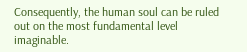Consequently, the human soul can be ruled out on the most fundamental level imaginable.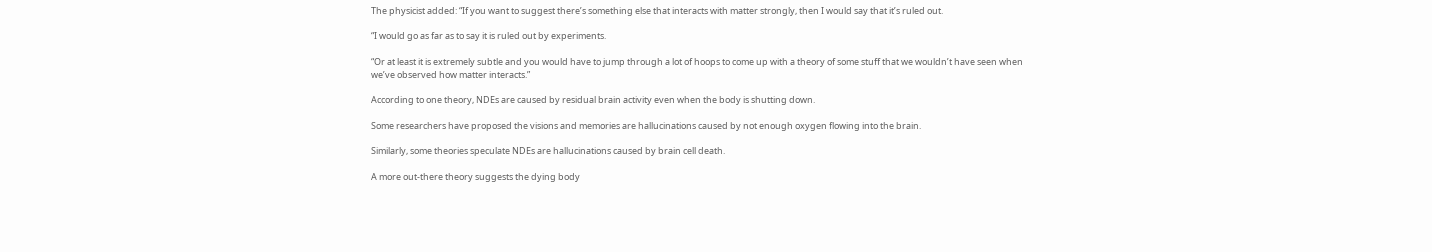The physicist added: “If you want to suggest there’s something else that interacts with matter strongly, then I would say that it’s ruled out.

“I would go as far as to say it is ruled out by experiments.

“Or at least it is extremely subtle and you would have to jump through a lot of hoops to come up with a theory of some stuff that we wouldn’t have seen when we’ve observed how matter interacts.”

According to one theory, NDEs are caused by residual brain activity even when the body is shutting down.

Some researchers have proposed the visions and memories are hallucinations caused by not enough oxygen flowing into the brain.

Similarly, some theories speculate NDEs are hallucinations caused by brain cell death.

A more out-there theory suggests the dying body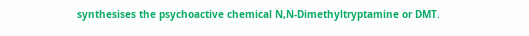synthesises the psychoactive chemical N,N-Dimethyltryptamine or DMT.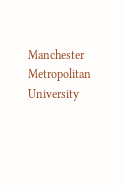Manchester Metropolitan University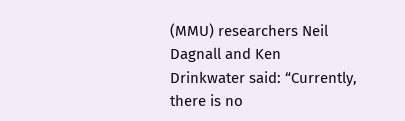(MMU) researchers Neil Dagnall and Ken Drinkwater said: “Currently, there is no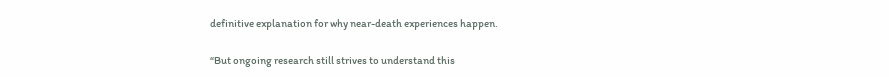definitive explanation for why near-death experiences happen.

“But ongoing research still strives to understand this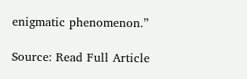enigmatic phenomenon.”

Source: Read Full Article